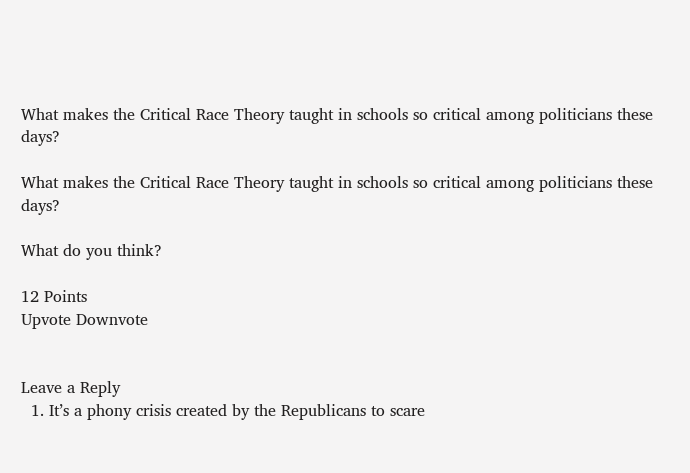What makes the Critical Race Theory taught in schools so critical among politicians these days?

What makes the Critical Race Theory taught in schools so critical among politicians these days?

What do you think?

12 Points
Upvote Downvote


Leave a Reply
  1. It’s a phony crisis created by the Republicans to scare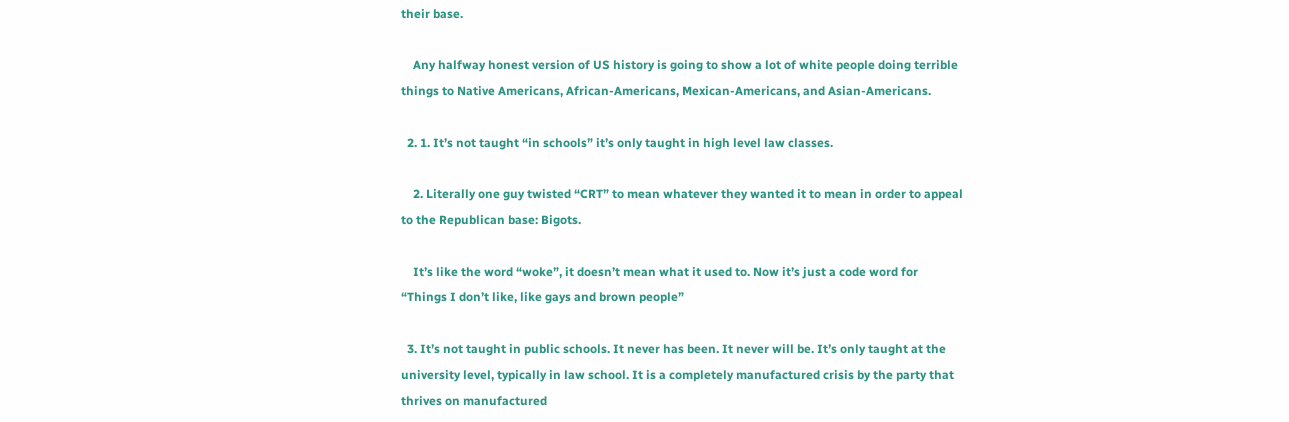their base.

    Any halfway honest version of US history is going to show a lot of white people doing terrible things to Native Americans, African-Americans, Mexican-Americans, and Asian-Americans.

  2. 1. It’s not taught “in schools” it’s only taught in high level law classes.

    2. Literally one guy twisted “CRT” to mean whatever they wanted it to mean in order to appeal to the Republican base: Bigots.

    It’s like the word “woke”, it doesn’t mean what it used to. Now it’s just a code word for “Things I don’t like, like gays and brown people”

  3. It’s not taught in public schools. It never has been. It never will be. It’s only taught at the university level, typically in law school. It is a completely manufactured crisis by the party that thrives on manufactured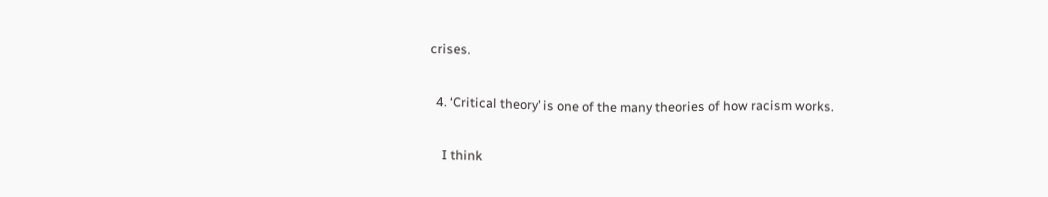crises.

  4. ‘Critical theory’ is one of the many theories of how racism works.

    I think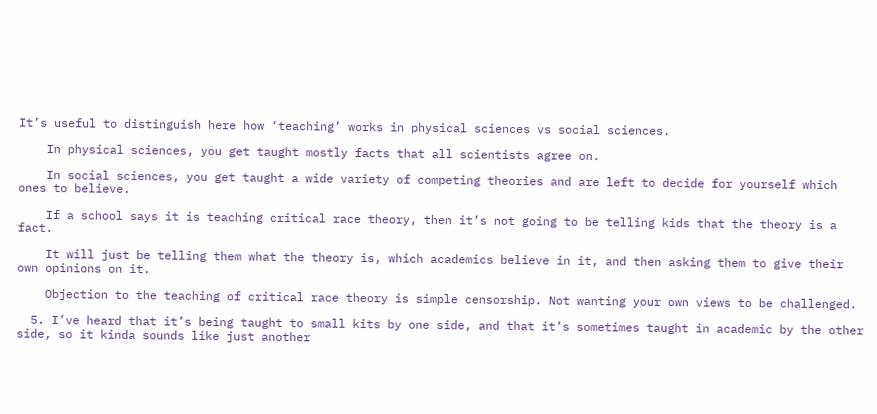It’s useful to distinguish here how ‘teaching’ works in physical sciences vs social sciences.

    In physical sciences, you get taught mostly facts that all scientists agree on.

    In social sciences, you get taught a wide variety of competing theories and are left to decide for yourself which ones to believe.

    If a school says it is teaching critical race theory, then it’s not going to be telling kids that the theory is a fact.

    It will just be telling them what the theory is, which academics believe in it, and then asking them to give their own opinions on it.

    Objection to the teaching of critical race theory is simple censorship. Not wanting your own views to be challenged.

  5. I’ve heard that it’s being taught to small kits by one side, and that it’s sometimes taught in academic by the other side, so it kinda sounds like just another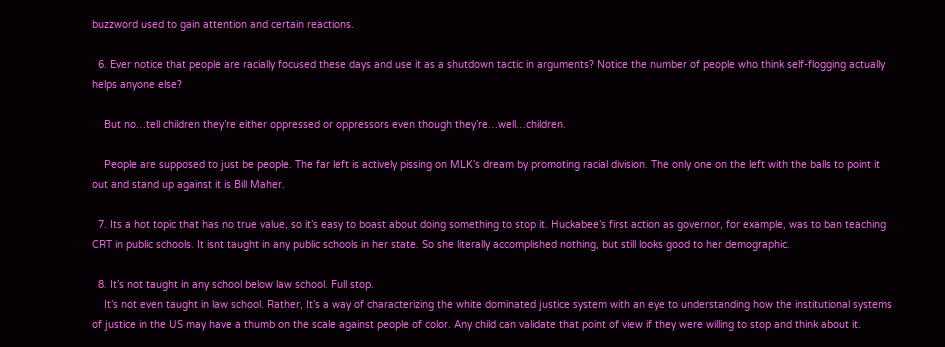buzzword used to gain attention and certain reactions.

  6. Ever notice that people are racially focused these days and use it as a shutdown tactic in arguments? Notice the number of people who think self-flogging actually helps anyone else?

    But no…tell children they’re either oppressed or oppressors even though they’re…well…children.

    People are supposed to just be people. The far left is actively pissing on MLK’s dream by promoting racial division. The only one on the left with the balls to point it out and stand up against it is Bill Maher.

  7. Its a hot topic that has no true value, so it’s easy to boast about doing something to stop it. Huckabee’s first action as governor, for example, was to ban teaching CRT in public schools. It isnt taught in any public schools in her state. So she literally accomplished nothing, but still looks good to her demographic.

  8. It’s not taught in any school below law school. Full stop.
    It’s not even taught in law school. Rather, It’s a way of characterizing the white dominated justice system with an eye to understanding how the institutional systems of justice in the US may have a thumb on the scale against people of color. Any child can validate that point of view if they were willing to stop and think about it.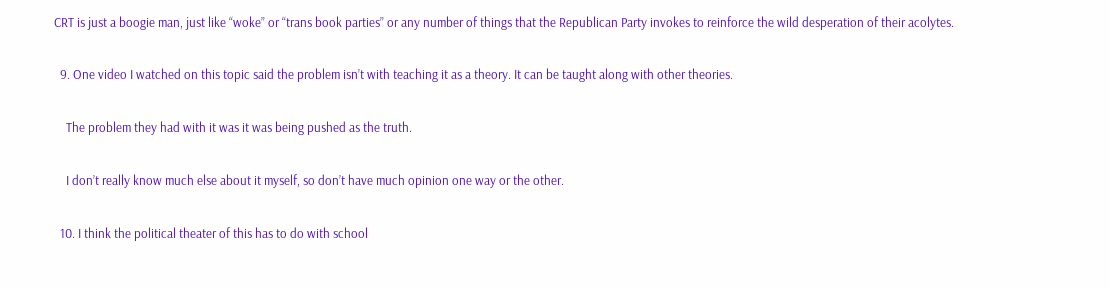CRT is just a boogie man, just like “woke” or “trans book parties” or any number of things that the Republican Party invokes to reinforce the wild desperation of their acolytes.

  9. One video I watched on this topic said the problem isn’t with teaching it as a theory. It can be taught along with other theories.

    The problem they had with it was it was being pushed as the truth.

    I don’t really know much else about it myself, so don’t have much opinion one way or the other.

  10. I think the political theater of this has to do with school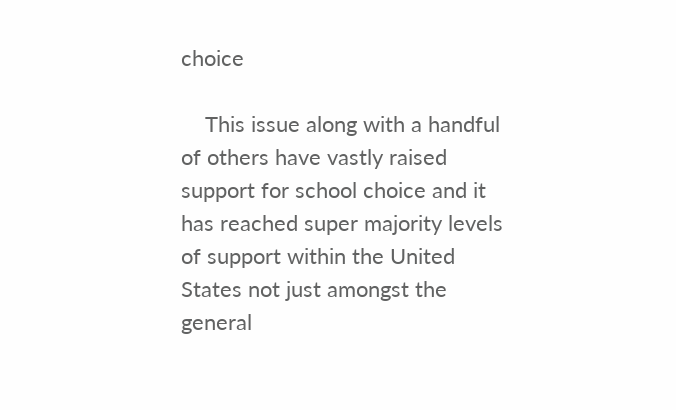choice

    This issue along with a handful of others have vastly raised support for school choice and it has reached super majority levels of support within the United States not just amongst the general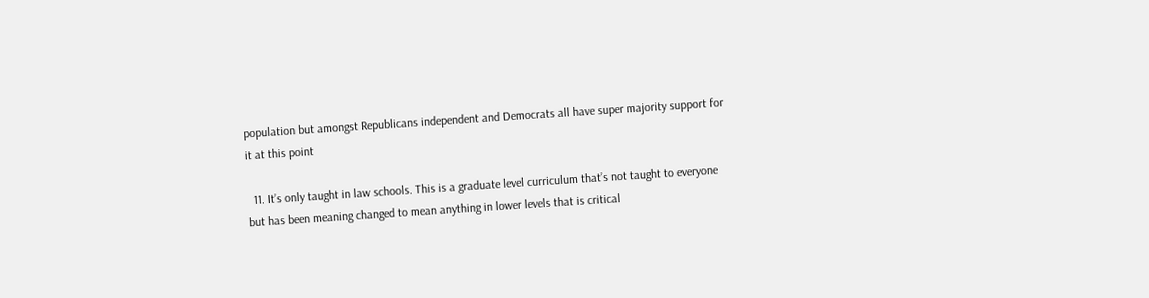population but amongst Republicans independent and Democrats all have super majority support for it at this point

  11. It’s only taught in law schools. This is a graduate level curriculum that’s not taught to everyone but has been meaning changed to mean anything in lower levels that is critical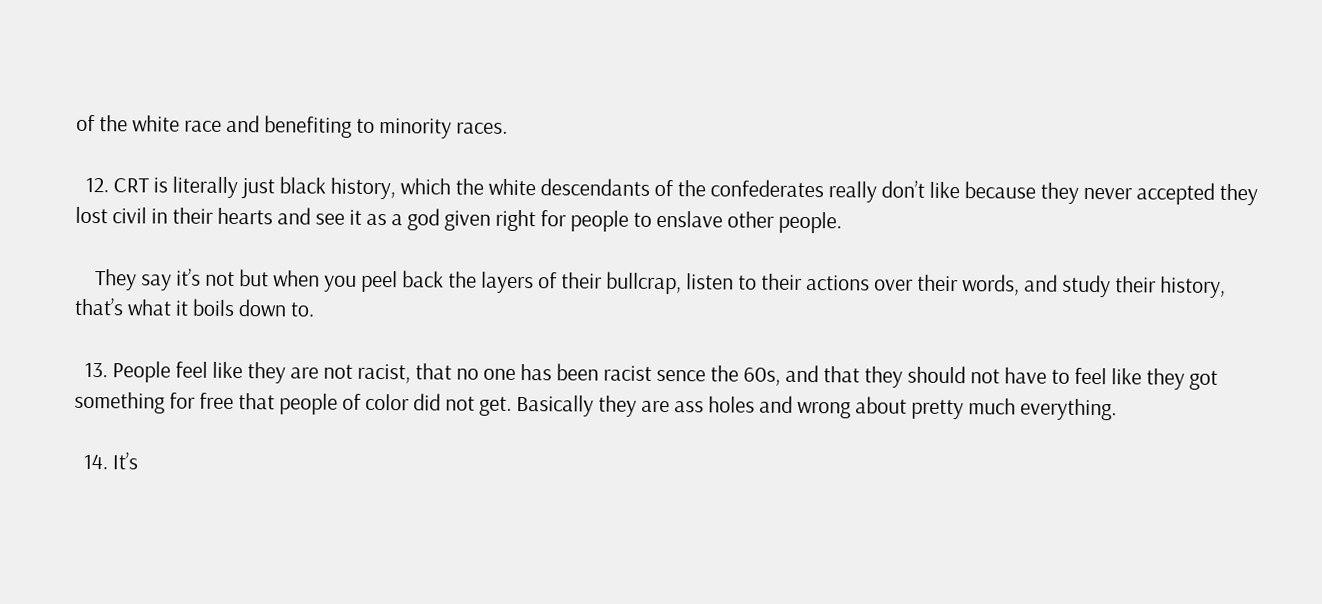of the white race and benefiting to minority races.

  12. CRT is literally just black history, which the white descendants of the confederates really don’t like because they never accepted they lost civil in their hearts and see it as a god given right for people to enslave other people.

    They say it’s not but when you peel back the layers of their bullcrap, listen to their actions over their words, and study their history, that’s what it boils down to.

  13. People feel like they are not racist, that no one has been racist sence the 60s, and that they should not have to feel like they got something for free that people of color did not get. Basically they are ass holes and wrong about pretty much everything.

  14. It’s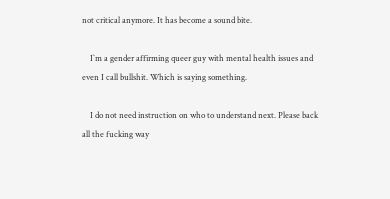not critical anymore. It has become a sound bite.

    I`m a gender affirming queer guy with mental health issues and even I call bullshit. Which is saying something.

    I do not need instruction on who to understand next. Please back all the fucking way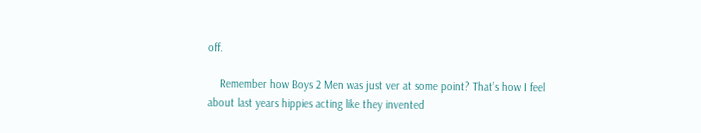off.

    Remember how Boys 2 Men was just ver at some point? That’s how I feel about last years hippies acting like they invented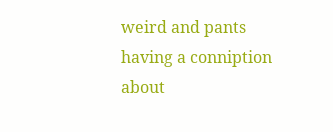weird and pants having a conniption about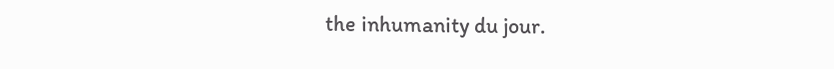the inhumanity du jour.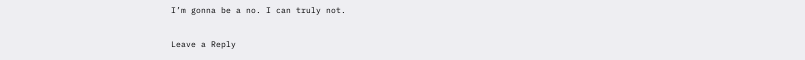I’m gonna be a no. I can truly not.

Leave a Reply